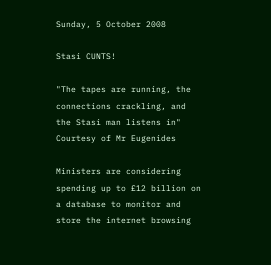Sunday, 5 October 2008

Stasi CUNTS!

"The tapes are running, the connections crackling, and the Stasi man listens in"
Courtesy of Mr Eugenides

Ministers are considering spending up to £12 billion on a database to monitor and store the internet browsing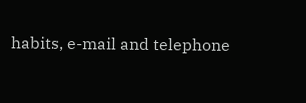habits, e-mail and telephone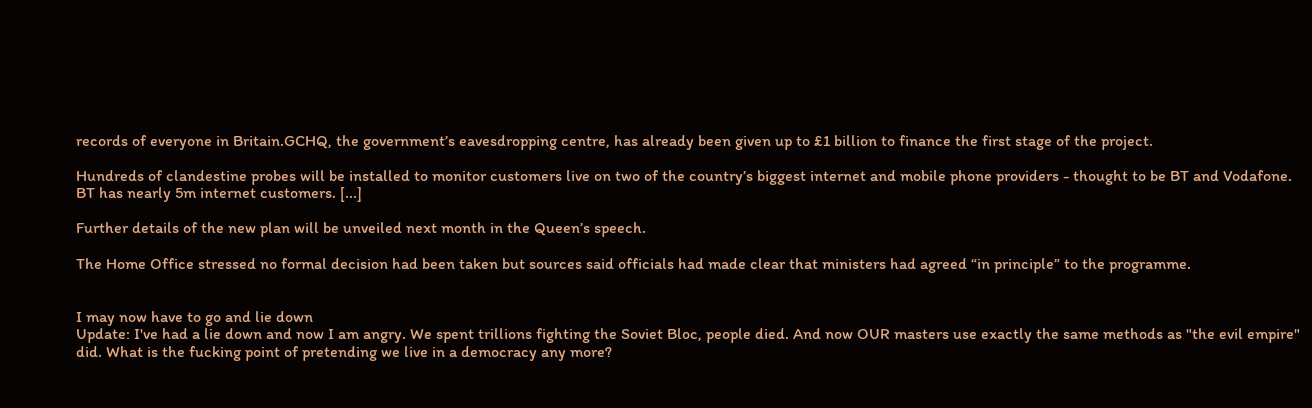records of everyone in Britain.GCHQ, the government’s eavesdropping centre, has already been given up to £1 billion to finance the first stage of the project.

Hundreds of clandestine probes will be installed to monitor customers live on two of the country’s biggest internet and mobile phone providers - thought to be BT and Vodafone. BT has nearly 5m internet customers. [...]

Further details of the new plan will be unveiled next month in the Queen’s speech.

The Home Office stressed no formal decision had been taken but sources said officials had made clear that ministers had agreed “in principle” to the programme.


I may now have to go and lie down
Update: I've had a lie down and now I am angry. We spent trillions fighting the Soviet Bloc, people died. And now OUR masters use exactly the same methods as "the evil empire" did. What is the fucking point of pretending we live in a democracy any more?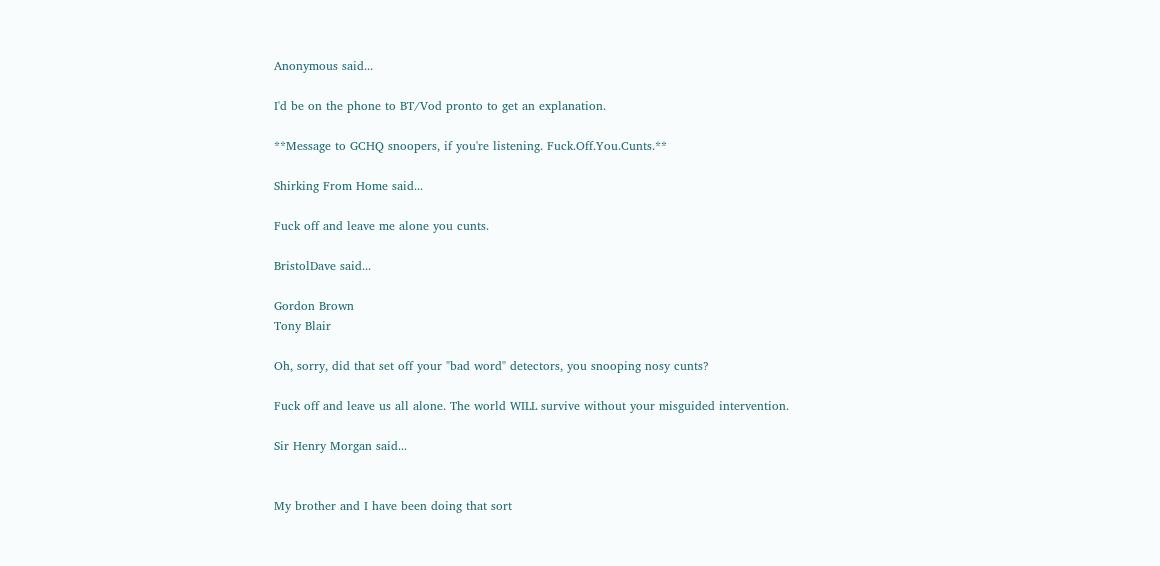Anonymous said...

I'd be on the phone to BT/Vod pronto to get an explanation.

**Message to GCHQ snoopers, if you're listening. Fuck.Off.You.Cunts.**

Shirking From Home said...

Fuck off and leave me alone you cunts.

BristolDave said...

Gordon Brown
Tony Blair

Oh, sorry, did that set off your "bad word" detectors, you snooping nosy cunts?

Fuck off and leave us all alone. The world WILL survive without your misguided intervention.

Sir Henry Morgan said...


My brother and I have been doing that sort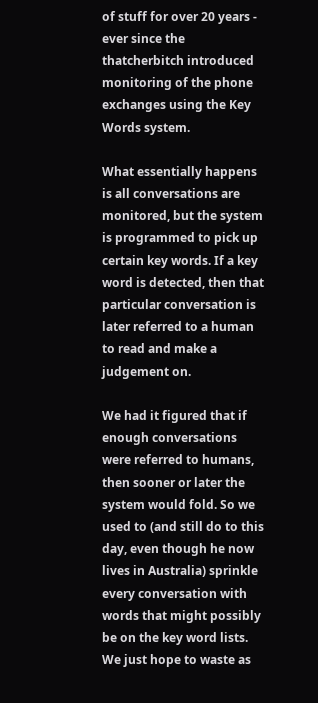of stuff for over 20 years - ever since the thatcherbitch introduced monitoring of the phone exchanges using the Key Words system.

What essentially happens is all conversations are monitored, but the system is programmed to pick up certain key words. If a key word is detected, then that particular conversation is later referred to a human to read and make a judgement on.

We had it figured that if enough conversations were referred to humans, then sooner or later the system would fold. So we used to (and still do to this day, even though he now lives in Australia) sprinkle every conversation with words that might possibly be on the key word lists. We just hope to waste as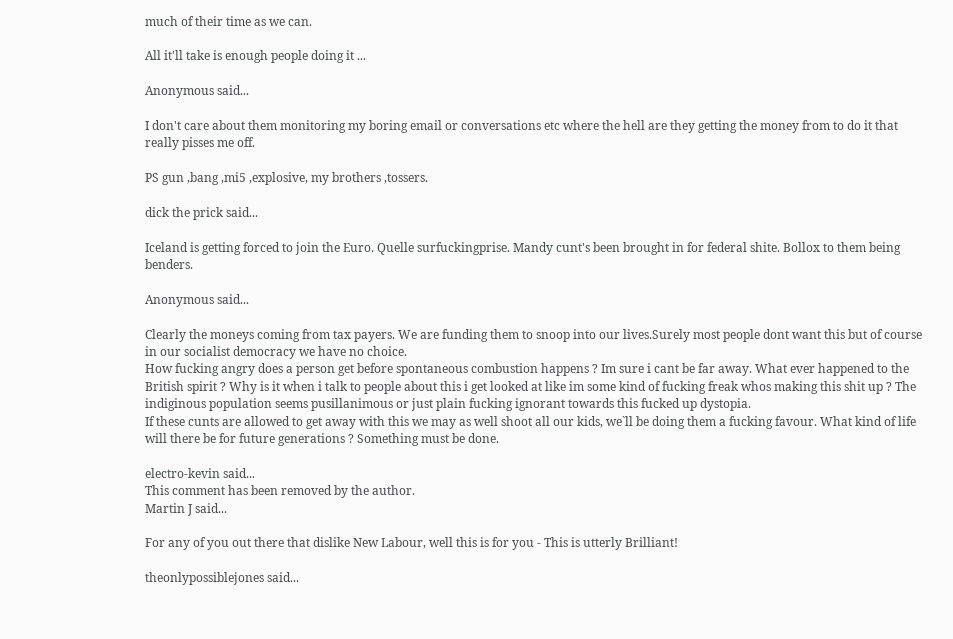much of their time as we can.

All it'll take is enough people doing it ...

Anonymous said...

I don't care about them monitoring my boring email or conversations etc where the hell are they getting the money from to do it that really pisses me off.

PS gun ,bang ,mi5 ,explosive, my brothers ,tossers.

dick the prick said...

Iceland is getting forced to join the Euro. Quelle surfuckingprise. Mandy cunt's been brought in for federal shite. Bollox to them being benders.

Anonymous said...

Clearly the moneys coming from tax payers. We are funding them to snoop into our lives.Surely most people dont want this but of course in our socialist democracy we have no choice.
How fucking angry does a person get before spontaneous combustion happens ? Im sure i cant be far away. What ever happened to the British spirit ? Why is it when i talk to people about this i get looked at like im some kind of fucking freak whos making this shit up ? The indiginous population seems pusillanimous or just plain fucking ignorant towards this fucked up dystopia.
If these cunts are allowed to get away with this we may as well shoot all our kids, we`ll be doing them a fucking favour. What kind of life will there be for future generations ? Something must be done.

electro-kevin said...
This comment has been removed by the author.
Martin J said...

For any of you out there that dislike New Labour, well this is for you - This is utterly Brilliant!

theonlypossiblejones said...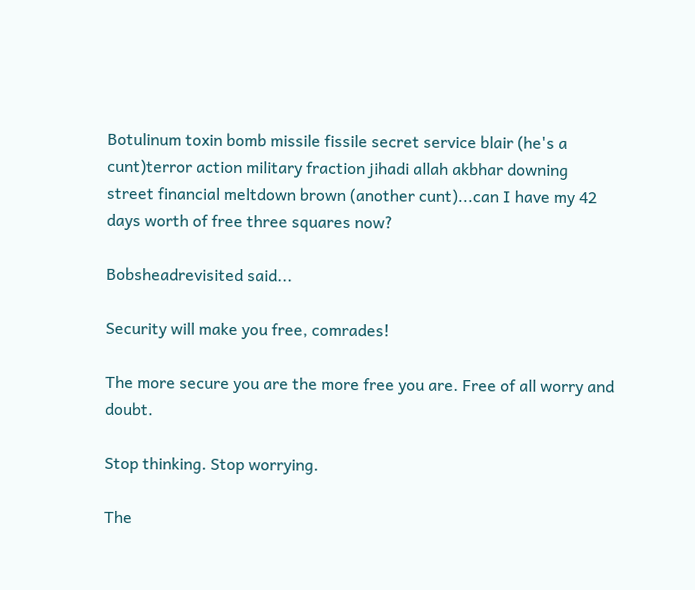Botulinum toxin bomb missile fissile secret service blair (he's a cunt)terror action military fraction jihadi allah akbhar downing street financial meltdown brown (another cunt)...can I have my 42 days worth of free three squares now?

Bobsheadrevisited said...

Security will make you free, comrades!

The more secure you are the more free you are. Free of all worry and doubt.

Stop thinking. Stop worrying.

The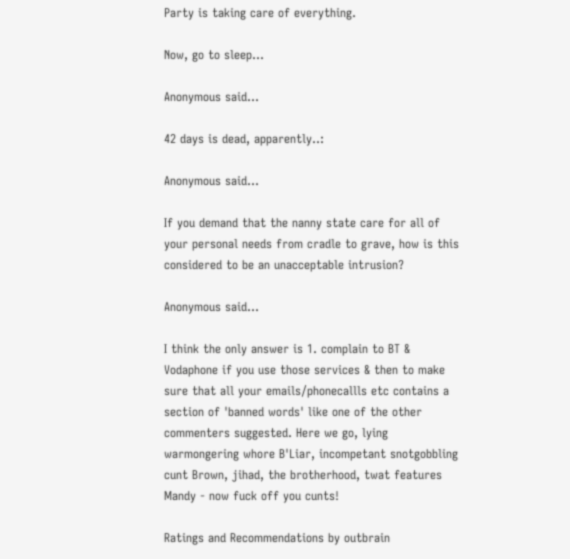Party is taking care of everything.

Now, go to sleep…

Anonymous said...

42 days is dead, apparently..:

Anonymous said...

If you demand that the nanny state care for all of your personal needs from cradle to grave, how is this considered to be an unacceptable intrusion?

Anonymous said...

I think the only answer is 1. complain to BT & Vodaphone if you use those services & then to make sure that all your emails/phonecallls etc contains a section of 'banned words' like one of the other commenters suggested. Here we go, lying warmongering whore B'Liar, incompetant snotgobbling cunt Brown, jihad, the brotherhood, twat features Mandy - now fuck off you cunts!

Ratings and Recommendations by outbrain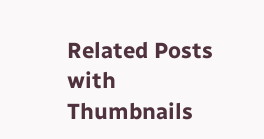Related Posts with Thumbnails